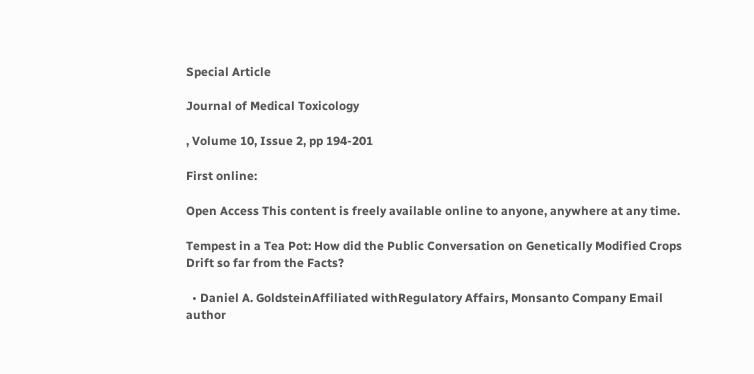Special Article

Journal of Medical Toxicology

, Volume 10, Issue 2, pp 194-201

First online:

Open Access This content is freely available online to anyone, anywhere at any time.

Tempest in a Tea Pot: How did the Public Conversation on Genetically Modified Crops Drift so far from the Facts?

  • Daniel A. GoldsteinAffiliated withRegulatory Affairs, Monsanto Company Email author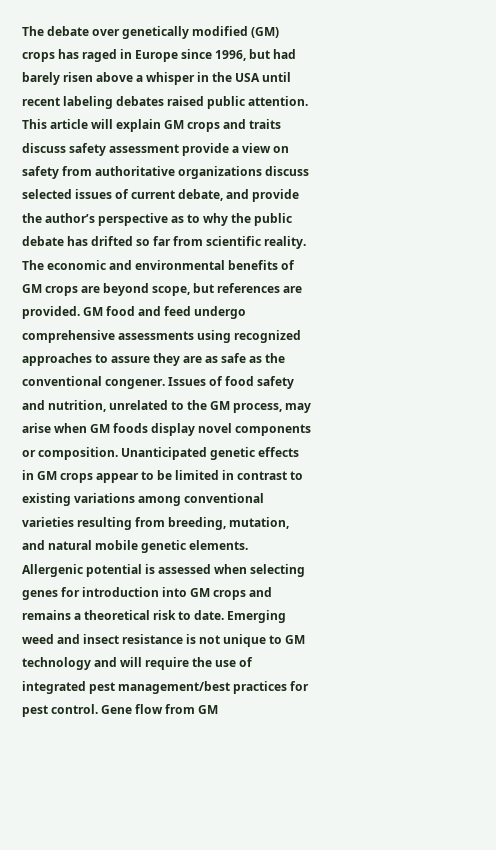The debate over genetically modified (GM) crops has raged in Europe since 1996, but had barely risen above a whisper in the USA until recent labeling debates raised public attention. This article will explain GM crops and traits discuss safety assessment provide a view on safety from authoritative organizations discuss selected issues of current debate, and provide the author’s perspective as to why the public debate has drifted so far from scientific reality. The economic and environmental benefits of GM crops are beyond scope, but references are provided. GM food and feed undergo comprehensive assessments using recognized approaches to assure they are as safe as the conventional congener. Issues of food safety and nutrition, unrelated to the GM process, may arise when GM foods display novel components or composition. Unanticipated genetic effects in GM crops appear to be limited in contrast to existing variations among conventional varieties resulting from breeding, mutation, and natural mobile genetic elements. Allergenic potential is assessed when selecting genes for introduction into GM crops and remains a theoretical risk to date. Emerging weed and insect resistance is not unique to GM technology and will require the use of integrated pest management/best practices for pest control. Gene flow from GM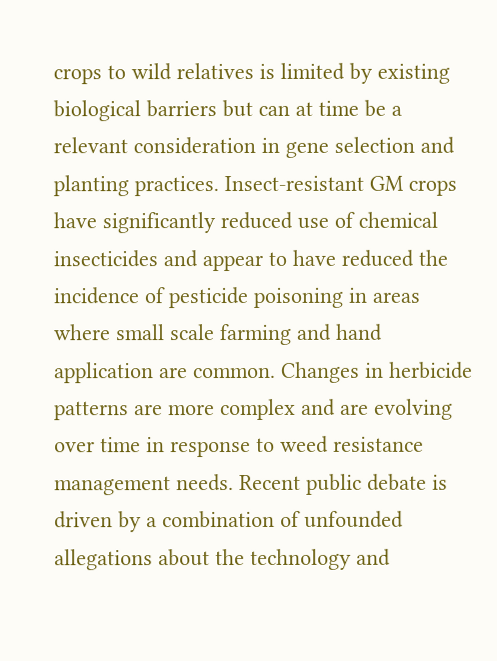crops to wild relatives is limited by existing biological barriers but can at time be a relevant consideration in gene selection and planting practices. Insect-resistant GM crops have significantly reduced use of chemical insecticides and appear to have reduced the incidence of pesticide poisoning in areas where small scale farming and hand application are common. Changes in herbicide patterns are more complex and are evolving over time in response to weed resistance management needs. Recent public debate is driven by a combination of unfounded allegations about the technology and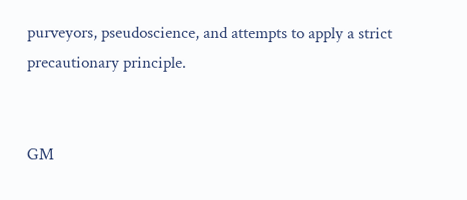purveyors, pseudoscience, and attempts to apply a strict precautionary principle.


GM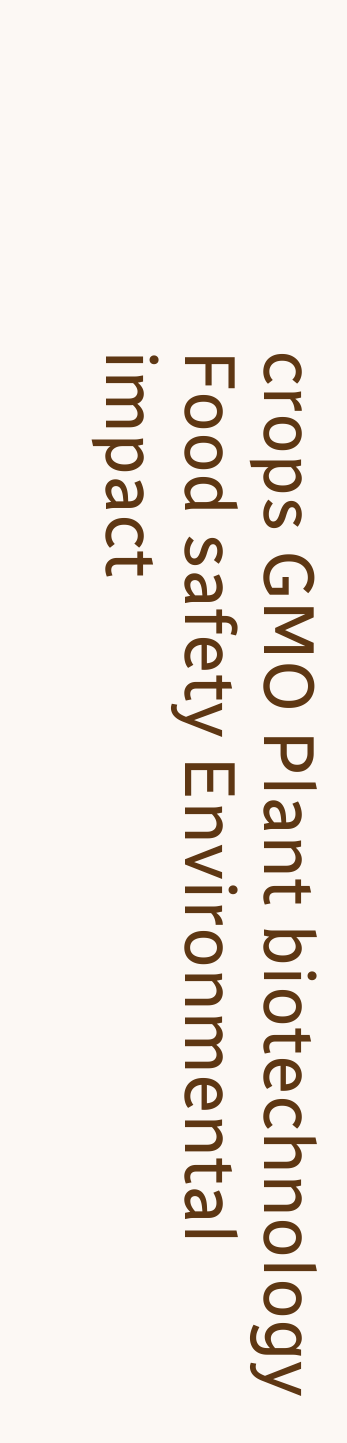crops GMO Plant biotechnology Food safety Environmental impact